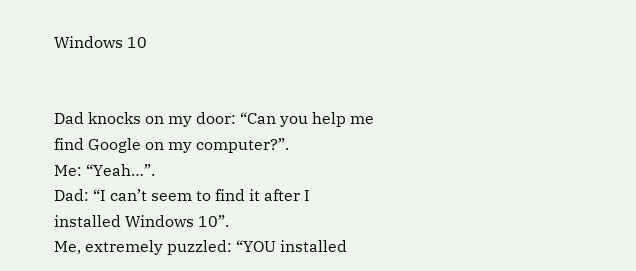Windows 10


Dad knocks on my door: “Can you help me find Google on my computer?”.
Me: “Yeah…”.
Dad: “I can’t seem to find it after I installed Windows 10”.
Me, extremely puzzled: “YOU installed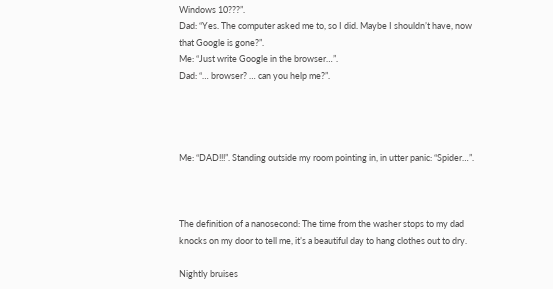Windows 10???”.
Dad: “Yes. The computer asked me to, so I did. Maybe I shouldn’t have, now that Google is gone?”.
Me: “Just write Google in the browser…”.
Dad: “… browser? … can you help me?”.




Me: “DAD!!!”. Standing outside my room pointing in, in utter panic: “Spider…”.



The definition of a nanosecond: The time from the washer stops to my dad knocks on my door to tell me, it’s a beautiful day to hang clothes out to dry.

Nightly bruises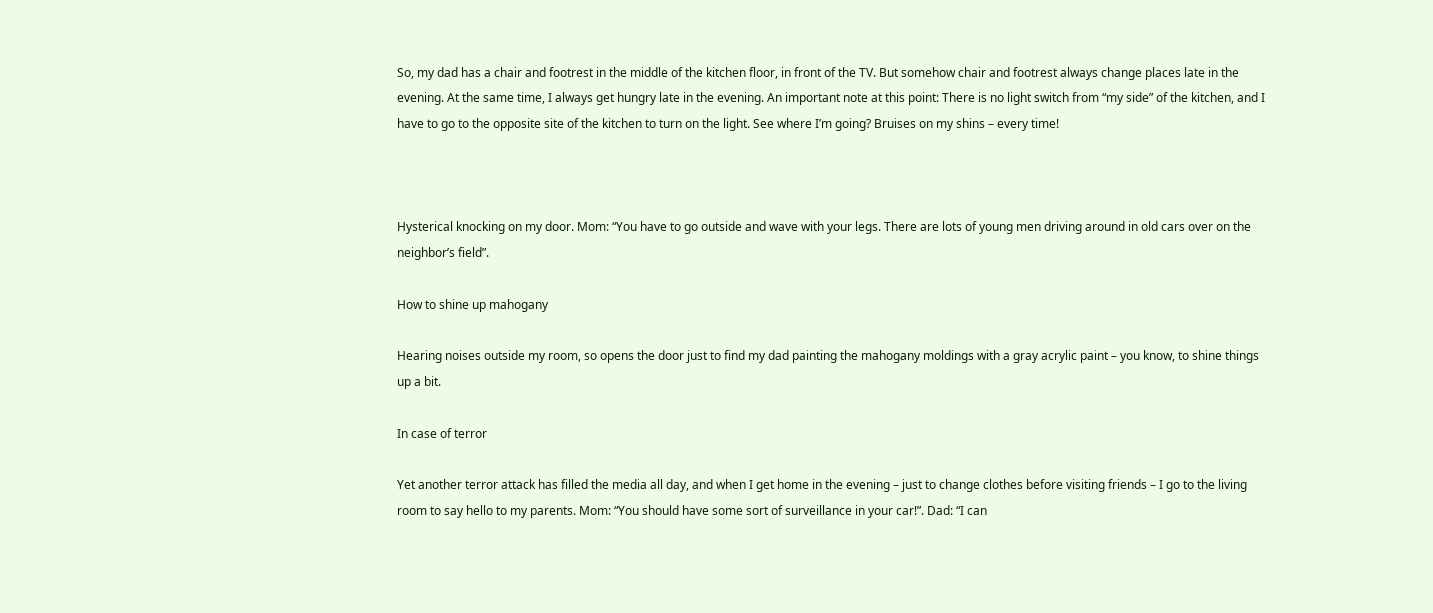So, my dad has a chair and footrest in the middle of the kitchen floor, in front of the TV. But somehow chair and footrest always change places late in the evening. At the same time, I always get hungry late in the evening. An important note at this point: There is no light switch from “my side” of the kitchen, and I have to go to the opposite site of the kitchen to turn on the light. See where I’m going? Bruises on my shins – every time!



Hysterical knocking on my door. Mom: “You have to go outside and wave with your legs. There are lots of young men driving around in old cars over on the neighbor’s field”.

How to shine up mahogany

Hearing noises outside my room, so opens the door just to find my dad painting the mahogany moldings with a gray acrylic paint – you know, to shine things up a bit.

In case of terror

Yet another terror attack has filled the media all day, and when I get home in the evening – just to change clothes before visiting friends – I go to the living room to say hello to my parents. Mom: “You should have some sort of surveillance in your car!”. Dad: “I can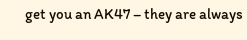get you an AK47 – they are always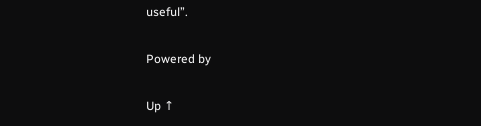useful”.

Powered by

Up ↑